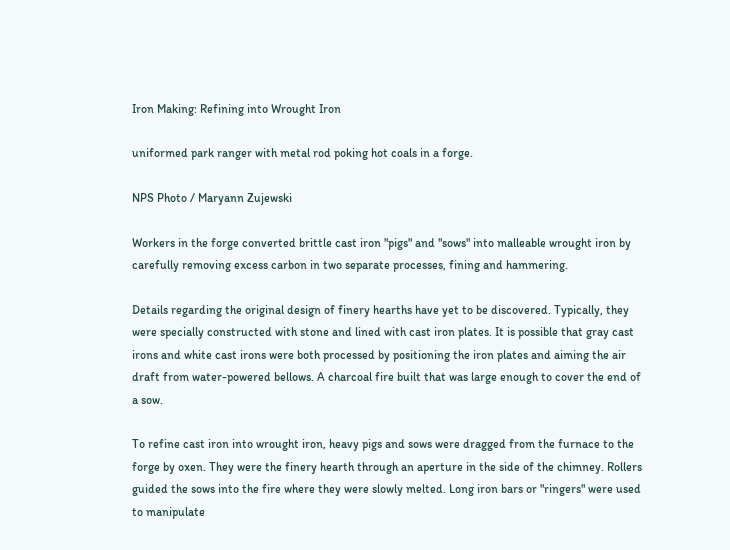Iron Making: Refining into Wrought Iron

uniformed park ranger with metal rod poking hot coals in a forge.

NPS Photo / Maryann Zujewski

Workers in the forge converted brittle cast iron "pigs" and "sows" into malleable wrought iron by carefully removing excess carbon in two separate processes, fining and hammering.

Details regarding the original design of finery hearths have yet to be discovered. Typically, they were specially constructed with stone and lined with cast iron plates. It is possible that gray cast irons and white cast irons were both processed by positioning the iron plates and aiming the air draft from water-powered bellows. A charcoal fire built that was large enough to cover the end of a sow.

To refine cast iron into wrought iron, heavy pigs and sows were dragged from the furnace to the forge by oxen. They were the finery hearth through an aperture in the side of the chimney. Rollers guided the sows into the fire where they were slowly melted. Long iron bars or "ringers" were used to manipulate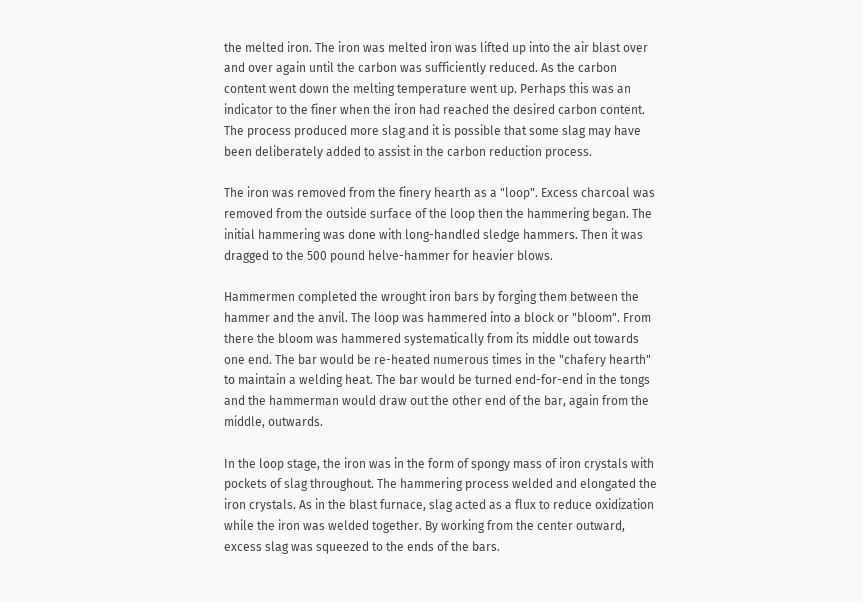the melted iron. The iron was melted iron was lifted up into the air blast over and over again until the carbon was sufficiently reduced. As the carbon content went down the melting temperature went up. Perhaps this was an indicator to the finer when the iron had reached the desired carbon content. The process produced more slag and it is possible that some slag may have been deliberately added to assist in the carbon reduction process.

The iron was removed from the finery hearth as a "loop". Excess charcoal was removed from the outside surface of the loop then the hammering began. The initial hammering was done with long-handled sledge hammers. Then it was dragged to the 500 pound helve-hammer for heavier blows.

Hammermen completed the wrought iron bars by forging them between the hammer and the anvil. The loop was hammered into a block or "bloom". From there the bloom was hammered systematically from its middle out towards one end. The bar would be re-heated numerous times in the "chafery hearth" to maintain a welding heat. The bar would be turned end-for-end in the tongs and the hammerman would draw out the other end of the bar, again from the middle, outwards.

In the loop stage, the iron was in the form of spongy mass of iron crystals with pockets of slag throughout. The hammering process welded and elongated the iron crystals. As in the blast furnace, slag acted as a flux to reduce oxidization while the iron was welded together. By working from the center outward, excess slag was squeezed to the ends of the bars.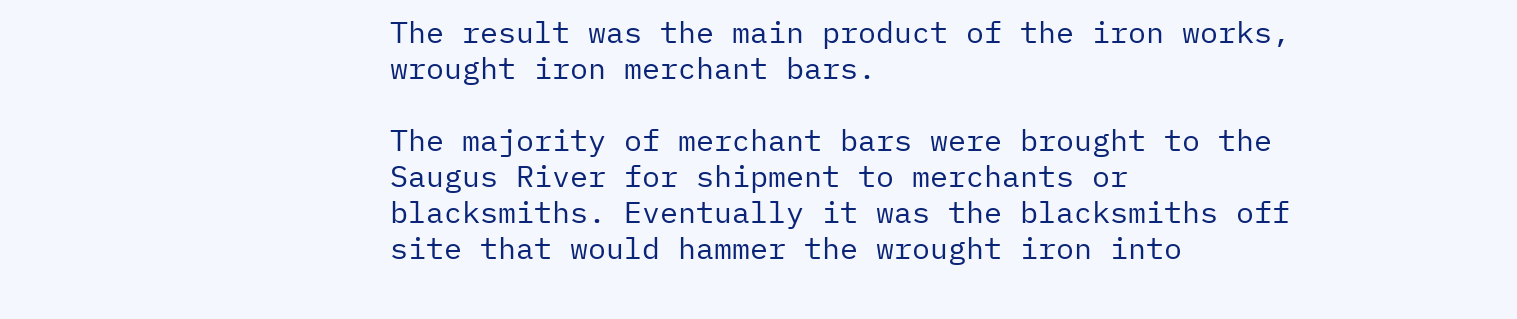The result was the main product of the iron works, wrought iron merchant bars.

The majority of merchant bars were brought to the Saugus River for shipment to merchants or blacksmiths. Eventually it was the blacksmiths off site that would hammer the wrought iron into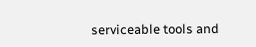serviceable tools and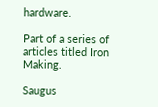hardware.

Part of a series of articles titled Iron Making.

Saugus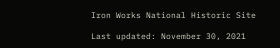Iron Works National Historic Site

Last updated: November 30, 2021